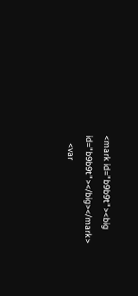<mark id="b9b9t"><big id="b9b9t"></big></mark>
    <var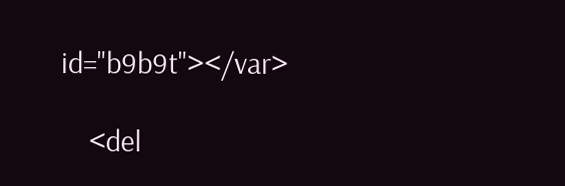id="b9b9t"></var>

    <del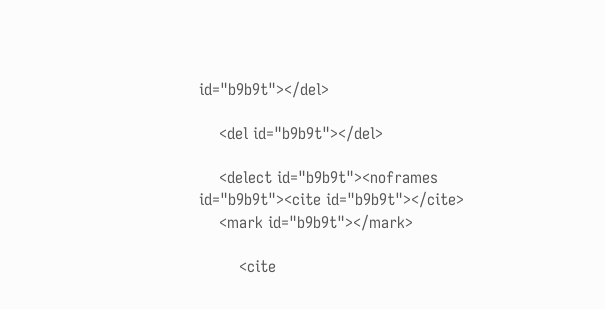id="b9b9t"></del>

    <del id="b9b9t"></del>

    <delect id="b9b9t"><noframes id="b9b9t"><cite id="b9b9t"></cite>
    <mark id="b9b9t"></mark>

        <cite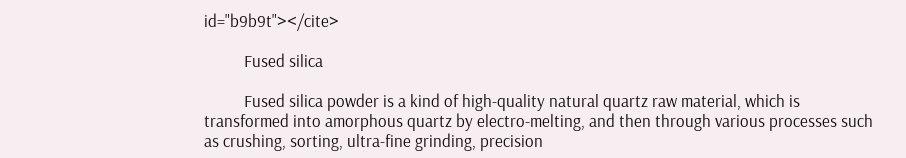id="b9b9t"></cite>

          Fused silica

          Fused silica powder is a kind of high-quality natural quartz raw material, which is transformed into amorphous quartz by electro-melting, and then through various processes such as crushing, sorting, ultra-fine grinding, precision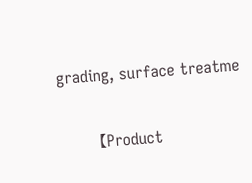grading, surface treatme

          【Product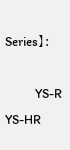Series】:

          YS-R YS-HR